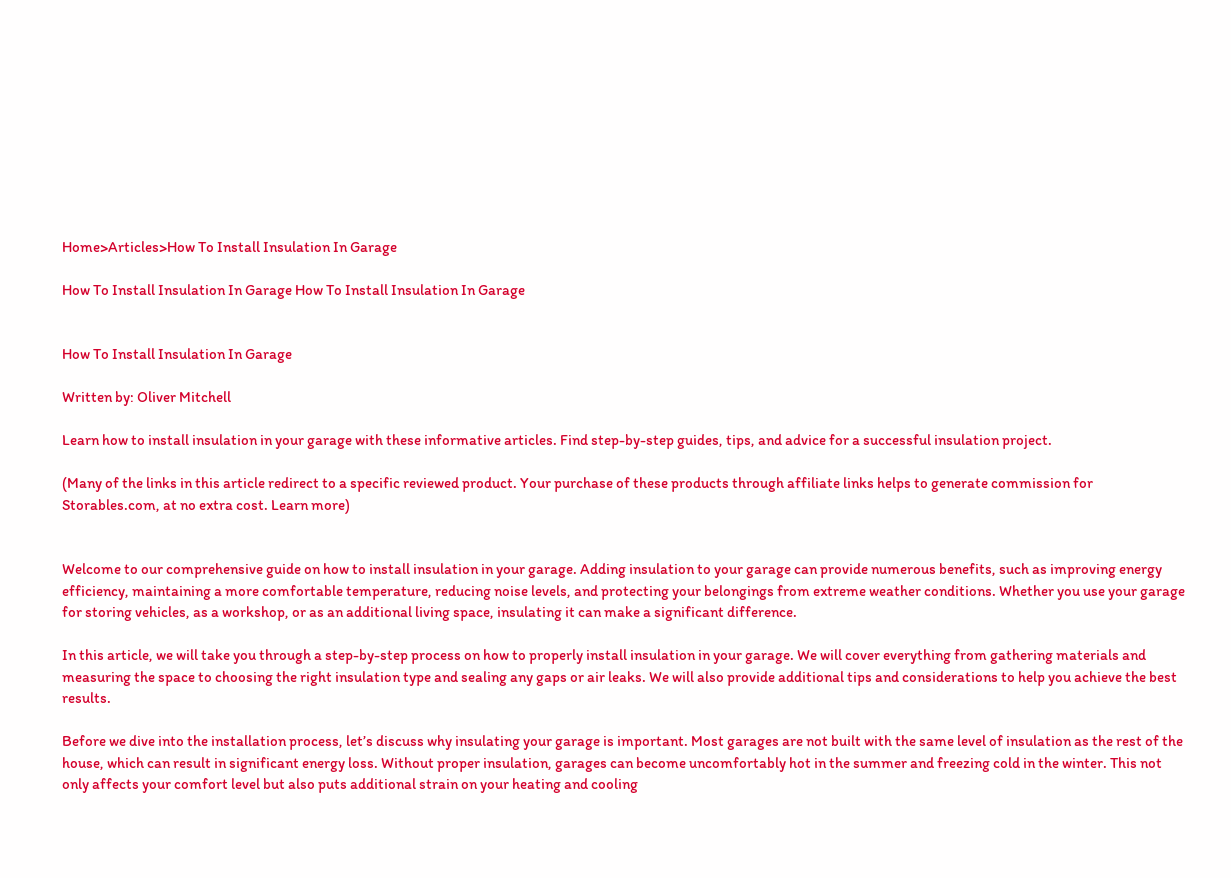Home>Articles>How To Install Insulation In Garage

How To Install Insulation In Garage How To Install Insulation In Garage


How To Install Insulation In Garage

Written by: Oliver Mitchell

Learn how to install insulation in your garage with these informative articles. Find step-by-step guides, tips, and advice for a successful insulation project.

(Many of the links in this article redirect to a specific reviewed product. Your purchase of these products through affiliate links helps to generate commission for Storables.com, at no extra cost. Learn more)


Welcome to our comprehensive guide on how to install insulation in your garage. Adding insulation to your garage can provide numerous benefits, such as improving energy efficiency, maintaining a more comfortable temperature, reducing noise levels, and protecting your belongings from extreme weather conditions. Whether you use your garage for storing vehicles, as a workshop, or as an additional living space, insulating it can make a significant difference.

In this article, we will take you through a step-by-step process on how to properly install insulation in your garage. We will cover everything from gathering materials and measuring the space to choosing the right insulation type and sealing any gaps or air leaks. We will also provide additional tips and considerations to help you achieve the best results.

Before we dive into the installation process, let’s discuss why insulating your garage is important. Most garages are not built with the same level of insulation as the rest of the house, which can result in significant energy loss. Without proper insulation, garages can become uncomfortably hot in the summer and freezing cold in the winter. This not only affects your comfort level but also puts additional strain on your heating and cooling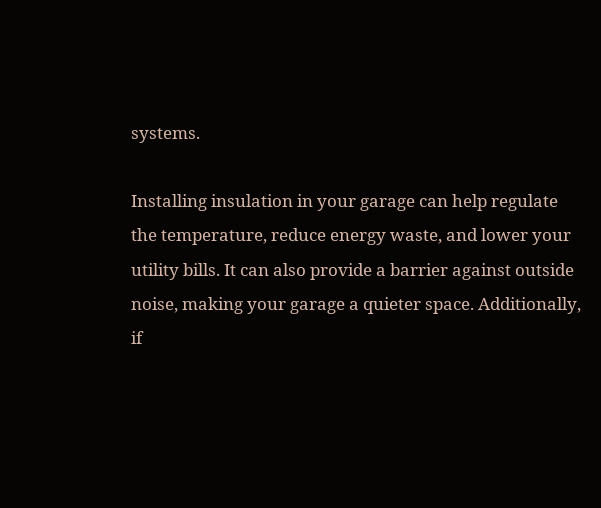systems.

Installing insulation in your garage can help regulate the temperature, reduce energy waste, and lower your utility bills. It can also provide a barrier against outside noise, making your garage a quieter space. Additionally, if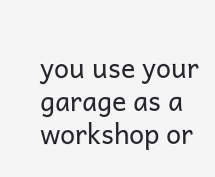you use your garage as a workshop or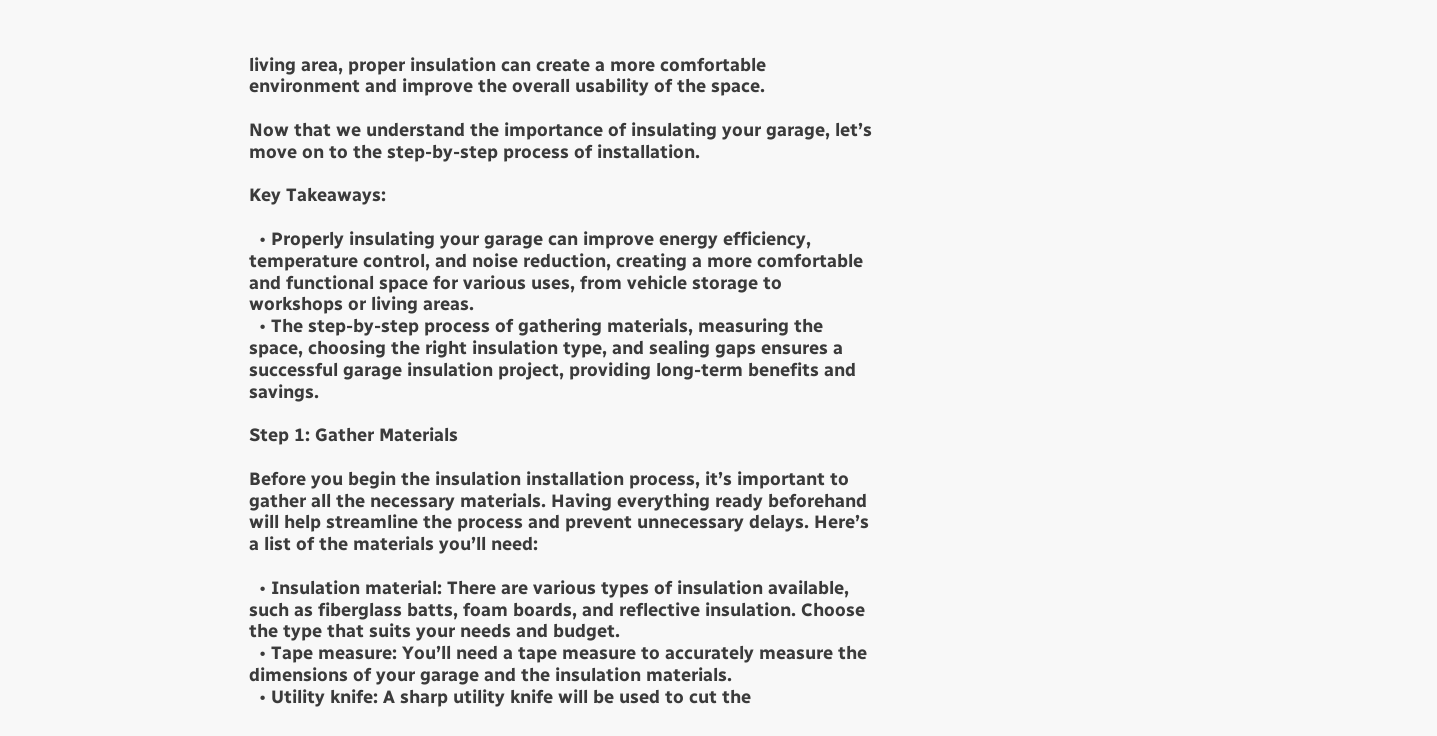living area, proper insulation can create a more comfortable environment and improve the overall usability of the space.

Now that we understand the importance of insulating your garage, let’s move on to the step-by-step process of installation.

Key Takeaways:

  • Properly insulating your garage can improve energy efficiency, temperature control, and noise reduction, creating a more comfortable and functional space for various uses, from vehicle storage to workshops or living areas.
  • The step-by-step process of gathering materials, measuring the space, choosing the right insulation type, and sealing gaps ensures a successful garage insulation project, providing long-term benefits and savings.

Step 1: Gather Materials

Before you begin the insulation installation process, it’s important to gather all the necessary materials. Having everything ready beforehand will help streamline the process and prevent unnecessary delays. Here’s a list of the materials you’ll need:

  • Insulation material: There are various types of insulation available, such as fiberglass batts, foam boards, and reflective insulation. Choose the type that suits your needs and budget.
  • Tape measure: You’ll need a tape measure to accurately measure the dimensions of your garage and the insulation materials.
  • Utility knife: A sharp utility knife will be used to cut the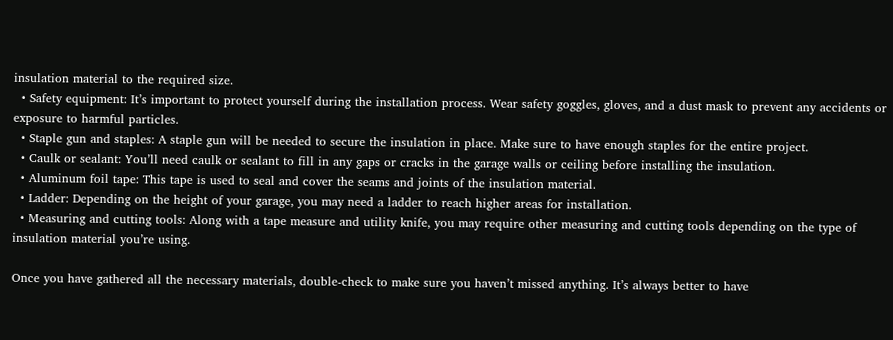insulation material to the required size.
  • Safety equipment: It’s important to protect yourself during the installation process. Wear safety goggles, gloves, and a dust mask to prevent any accidents or exposure to harmful particles.
  • Staple gun and staples: A staple gun will be needed to secure the insulation in place. Make sure to have enough staples for the entire project.
  • Caulk or sealant: You’ll need caulk or sealant to fill in any gaps or cracks in the garage walls or ceiling before installing the insulation.
  • Aluminum foil tape: This tape is used to seal and cover the seams and joints of the insulation material.
  • Ladder: Depending on the height of your garage, you may need a ladder to reach higher areas for installation.
  • Measuring and cutting tools: Along with a tape measure and utility knife, you may require other measuring and cutting tools depending on the type of insulation material you’re using.

Once you have gathered all the necessary materials, double-check to make sure you haven’t missed anything. It’s always better to have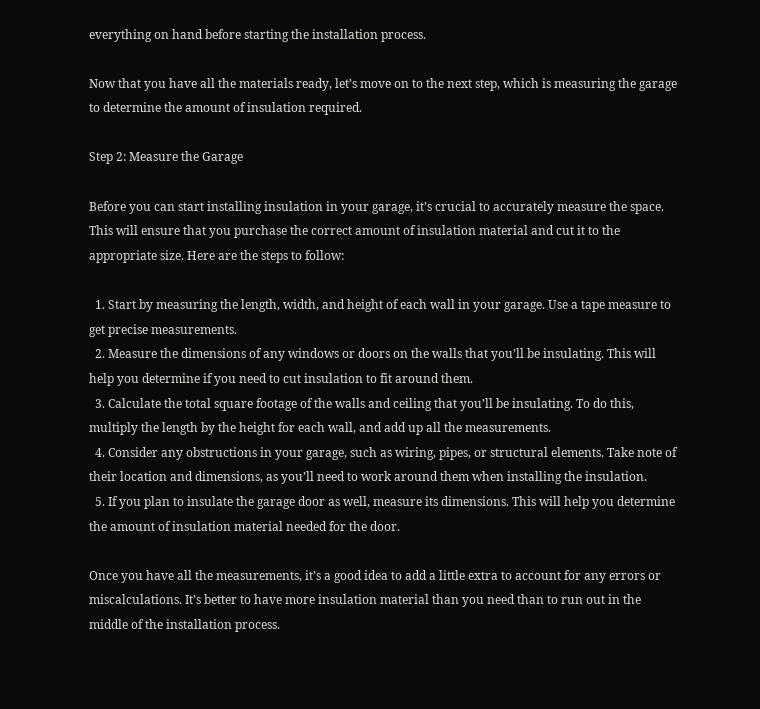everything on hand before starting the installation process.

Now that you have all the materials ready, let’s move on to the next step, which is measuring the garage to determine the amount of insulation required.

Step 2: Measure the Garage

Before you can start installing insulation in your garage, it’s crucial to accurately measure the space. This will ensure that you purchase the correct amount of insulation material and cut it to the appropriate size. Here are the steps to follow:

  1. Start by measuring the length, width, and height of each wall in your garage. Use a tape measure to get precise measurements.
  2. Measure the dimensions of any windows or doors on the walls that you’ll be insulating. This will help you determine if you need to cut insulation to fit around them.
  3. Calculate the total square footage of the walls and ceiling that you’ll be insulating. To do this, multiply the length by the height for each wall, and add up all the measurements.
  4. Consider any obstructions in your garage, such as wiring, pipes, or structural elements. Take note of their location and dimensions, as you’ll need to work around them when installing the insulation.
  5. If you plan to insulate the garage door as well, measure its dimensions. This will help you determine the amount of insulation material needed for the door.

Once you have all the measurements, it’s a good idea to add a little extra to account for any errors or miscalculations. It’s better to have more insulation material than you need than to run out in the middle of the installation process.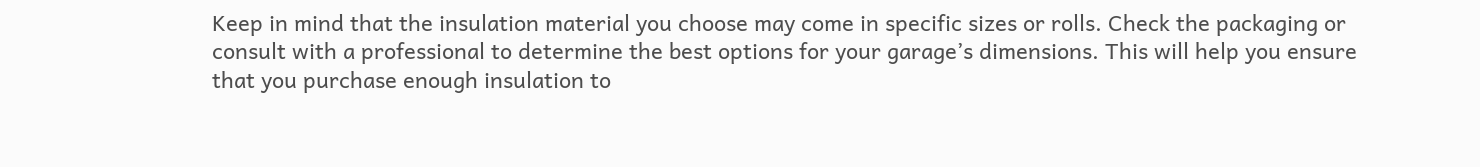Keep in mind that the insulation material you choose may come in specific sizes or rolls. Check the packaging or consult with a professional to determine the best options for your garage’s dimensions. This will help you ensure that you purchase enough insulation to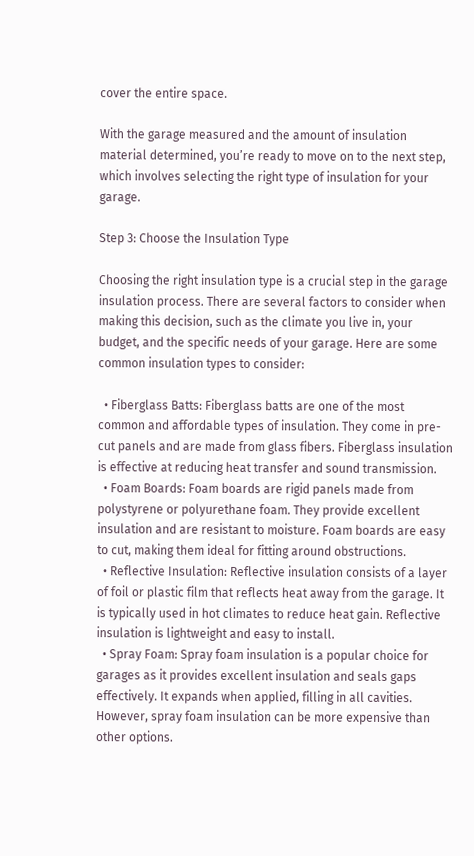cover the entire space.

With the garage measured and the amount of insulation material determined, you’re ready to move on to the next step, which involves selecting the right type of insulation for your garage.

Step 3: Choose the Insulation Type

Choosing the right insulation type is a crucial step in the garage insulation process. There are several factors to consider when making this decision, such as the climate you live in, your budget, and the specific needs of your garage. Here are some common insulation types to consider:

  • Fiberglass Batts: Fiberglass batts are one of the most common and affordable types of insulation. They come in pre-cut panels and are made from glass fibers. Fiberglass insulation is effective at reducing heat transfer and sound transmission.
  • Foam Boards: Foam boards are rigid panels made from polystyrene or polyurethane foam. They provide excellent insulation and are resistant to moisture. Foam boards are easy to cut, making them ideal for fitting around obstructions.
  • Reflective Insulation: Reflective insulation consists of a layer of foil or plastic film that reflects heat away from the garage. It is typically used in hot climates to reduce heat gain. Reflective insulation is lightweight and easy to install.
  • Spray Foam: Spray foam insulation is a popular choice for garages as it provides excellent insulation and seals gaps effectively. It expands when applied, filling in all cavities. However, spray foam insulation can be more expensive than other options.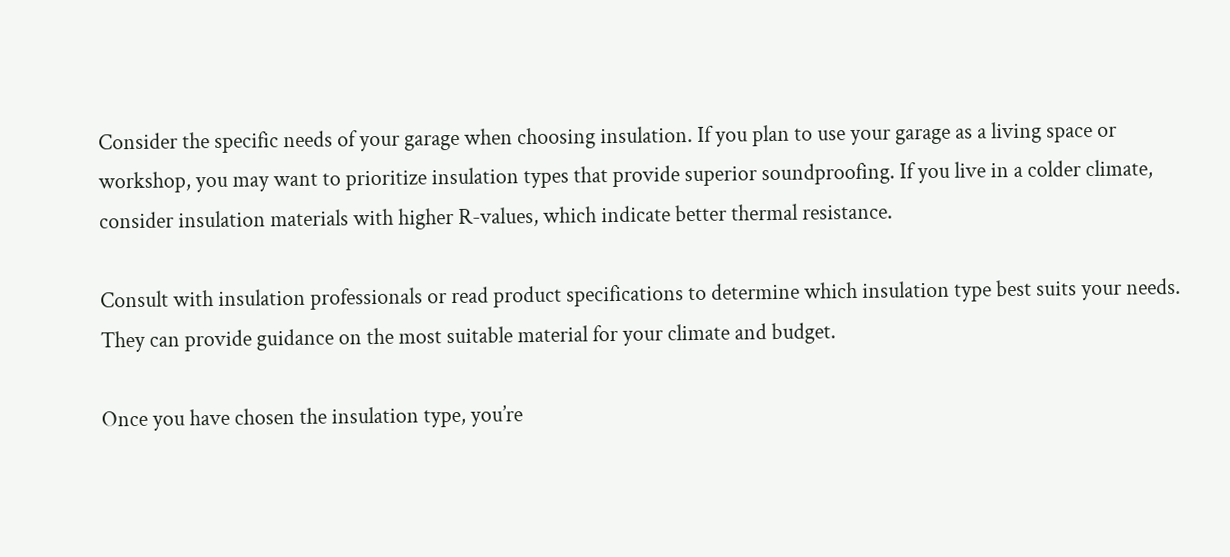Consider the specific needs of your garage when choosing insulation. If you plan to use your garage as a living space or workshop, you may want to prioritize insulation types that provide superior soundproofing. If you live in a colder climate, consider insulation materials with higher R-values, which indicate better thermal resistance.

Consult with insulation professionals or read product specifications to determine which insulation type best suits your needs. They can provide guidance on the most suitable material for your climate and budget.

Once you have chosen the insulation type, you’re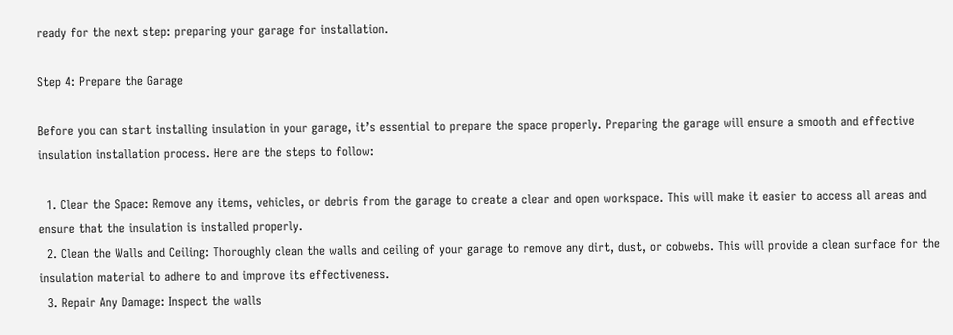ready for the next step: preparing your garage for installation.

Step 4: Prepare the Garage

Before you can start installing insulation in your garage, it’s essential to prepare the space properly. Preparing the garage will ensure a smooth and effective insulation installation process. Here are the steps to follow:

  1. Clear the Space: Remove any items, vehicles, or debris from the garage to create a clear and open workspace. This will make it easier to access all areas and ensure that the insulation is installed properly.
  2. Clean the Walls and Ceiling: Thoroughly clean the walls and ceiling of your garage to remove any dirt, dust, or cobwebs. This will provide a clean surface for the insulation material to adhere to and improve its effectiveness.
  3. Repair Any Damage: Inspect the walls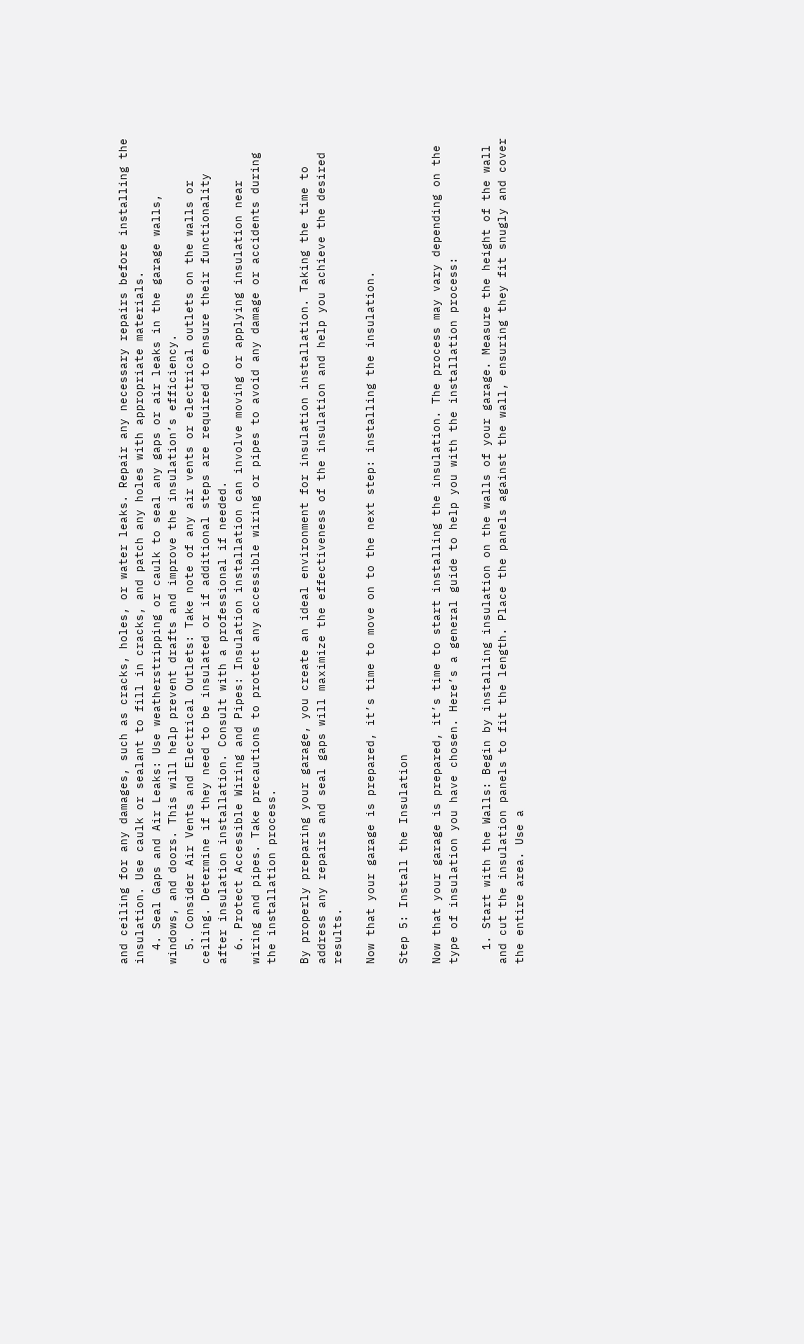and ceiling for any damages, such as cracks, holes, or water leaks. Repair any necessary repairs before installing the insulation. Use caulk or sealant to fill in cracks, and patch any holes with appropriate materials.
  4. Seal Gaps and Air Leaks: Use weatherstripping or caulk to seal any gaps or air leaks in the garage walls, windows, and doors. This will help prevent drafts and improve the insulation’s efficiency.
  5. Consider Air Vents and Electrical Outlets: Take note of any air vents or electrical outlets on the walls or ceiling. Determine if they need to be insulated or if additional steps are required to ensure their functionality after insulation installation. Consult with a professional if needed.
  6. Protect Accessible Wiring and Pipes: Insulation installation can involve moving or applying insulation near wiring and pipes. Take precautions to protect any accessible wiring or pipes to avoid any damage or accidents during the installation process.

By properly preparing your garage, you create an ideal environment for insulation installation. Taking the time to address any repairs and seal gaps will maximize the effectiveness of the insulation and help you achieve the desired results.

Now that your garage is prepared, it’s time to move on to the next step: installing the insulation.

Step 5: Install the Insulation

Now that your garage is prepared, it’s time to start installing the insulation. The process may vary depending on the type of insulation you have chosen. Here’s a general guide to help you with the installation process:

  1. Start with the Walls: Begin by installing insulation on the walls of your garage. Measure the height of the wall and cut the insulation panels to fit the length. Place the panels against the wall, ensuring they fit snugly and cover the entire area. Use a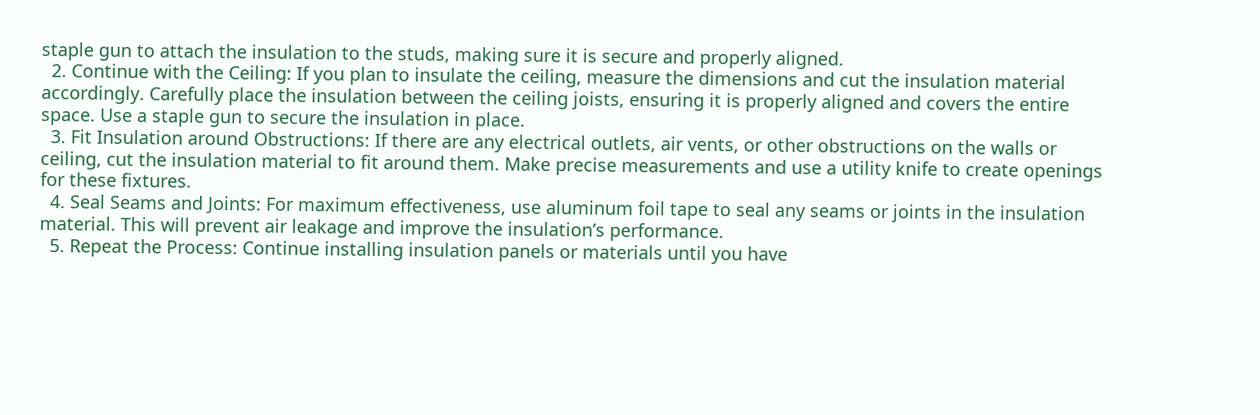staple gun to attach the insulation to the studs, making sure it is secure and properly aligned.
  2. Continue with the Ceiling: If you plan to insulate the ceiling, measure the dimensions and cut the insulation material accordingly. Carefully place the insulation between the ceiling joists, ensuring it is properly aligned and covers the entire space. Use a staple gun to secure the insulation in place.
  3. Fit Insulation around Obstructions: If there are any electrical outlets, air vents, or other obstructions on the walls or ceiling, cut the insulation material to fit around them. Make precise measurements and use a utility knife to create openings for these fixtures.
  4. Seal Seams and Joints: For maximum effectiveness, use aluminum foil tape to seal any seams or joints in the insulation material. This will prevent air leakage and improve the insulation’s performance.
  5. Repeat the Process: Continue installing insulation panels or materials until you have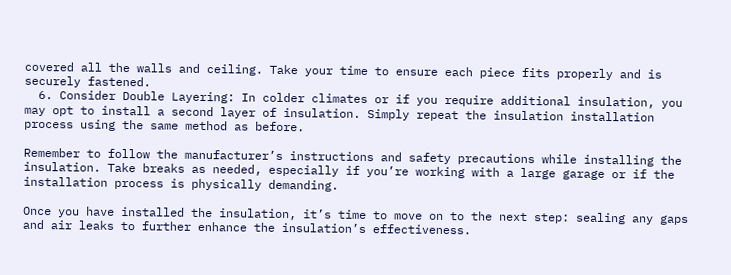covered all the walls and ceiling. Take your time to ensure each piece fits properly and is securely fastened.
  6. Consider Double Layering: In colder climates or if you require additional insulation, you may opt to install a second layer of insulation. Simply repeat the insulation installation process using the same method as before.

Remember to follow the manufacturer’s instructions and safety precautions while installing the insulation. Take breaks as needed, especially if you’re working with a large garage or if the installation process is physically demanding.

Once you have installed the insulation, it’s time to move on to the next step: sealing any gaps and air leaks to further enhance the insulation’s effectiveness.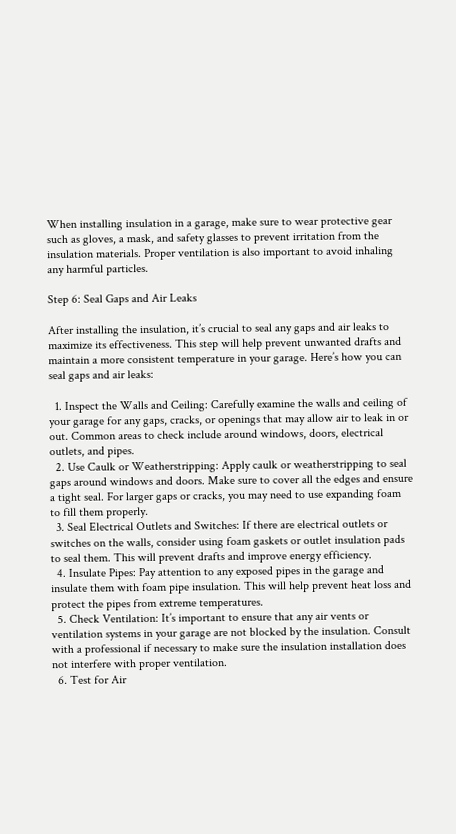When installing insulation in a garage, make sure to wear protective gear such as gloves, a mask, and safety glasses to prevent irritation from the insulation materials. Proper ventilation is also important to avoid inhaling any harmful particles.

Step 6: Seal Gaps and Air Leaks

After installing the insulation, it’s crucial to seal any gaps and air leaks to maximize its effectiveness. This step will help prevent unwanted drafts and maintain a more consistent temperature in your garage. Here’s how you can seal gaps and air leaks:

  1. Inspect the Walls and Ceiling: Carefully examine the walls and ceiling of your garage for any gaps, cracks, or openings that may allow air to leak in or out. Common areas to check include around windows, doors, electrical outlets, and pipes.
  2. Use Caulk or Weatherstripping: Apply caulk or weatherstripping to seal gaps around windows and doors. Make sure to cover all the edges and ensure a tight seal. For larger gaps or cracks, you may need to use expanding foam to fill them properly.
  3. Seal Electrical Outlets and Switches: If there are electrical outlets or switches on the walls, consider using foam gaskets or outlet insulation pads to seal them. This will prevent drafts and improve energy efficiency.
  4. Insulate Pipes: Pay attention to any exposed pipes in the garage and insulate them with foam pipe insulation. This will help prevent heat loss and protect the pipes from extreme temperatures.
  5. Check Ventilation: It’s important to ensure that any air vents or ventilation systems in your garage are not blocked by the insulation. Consult with a professional if necessary to make sure the insulation installation does not interfere with proper ventilation.
  6. Test for Air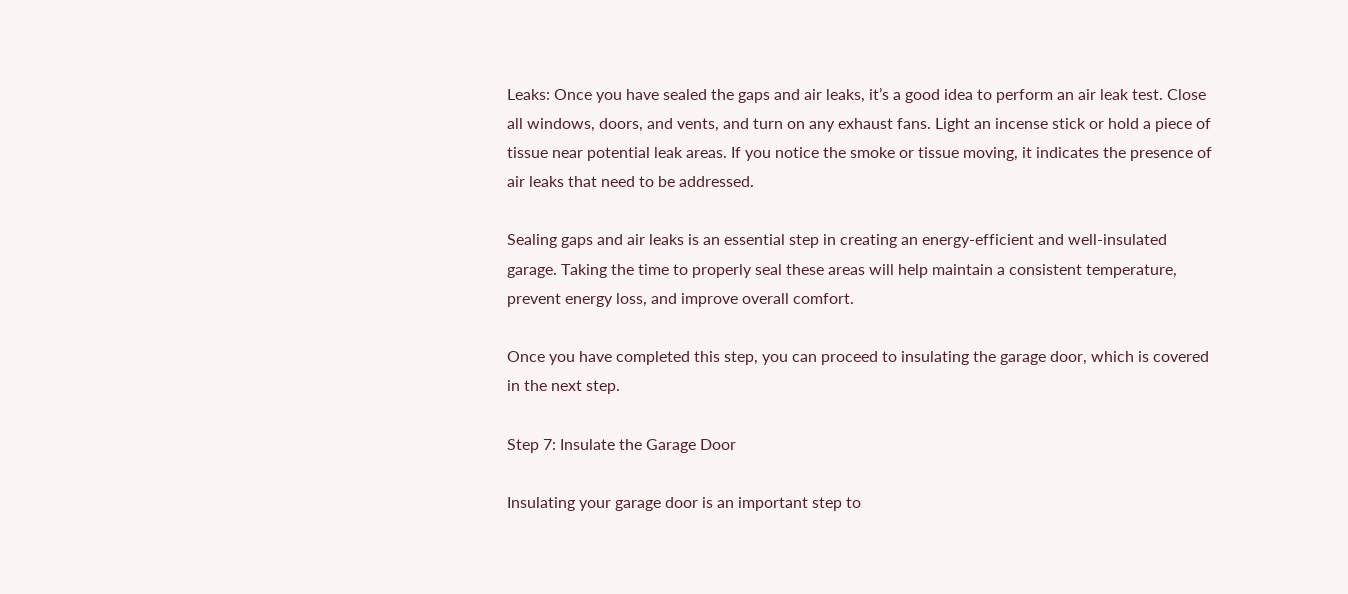Leaks: Once you have sealed the gaps and air leaks, it’s a good idea to perform an air leak test. Close all windows, doors, and vents, and turn on any exhaust fans. Light an incense stick or hold a piece of tissue near potential leak areas. If you notice the smoke or tissue moving, it indicates the presence of air leaks that need to be addressed.

Sealing gaps and air leaks is an essential step in creating an energy-efficient and well-insulated garage. Taking the time to properly seal these areas will help maintain a consistent temperature, prevent energy loss, and improve overall comfort.

Once you have completed this step, you can proceed to insulating the garage door, which is covered in the next step.

Step 7: Insulate the Garage Door

Insulating your garage door is an important step to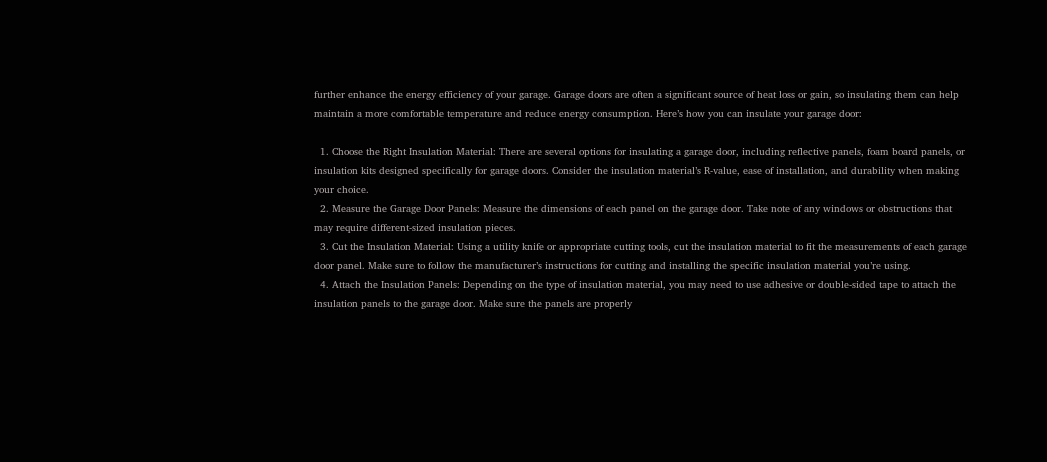further enhance the energy efficiency of your garage. Garage doors are often a significant source of heat loss or gain, so insulating them can help maintain a more comfortable temperature and reduce energy consumption. Here’s how you can insulate your garage door:

  1. Choose the Right Insulation Material: There are several options for insulating a garage door, including reflective panels, foam board panels, or insulation kits designed specifically for garage doors. Consider the insulation material’s R-value, ease of installation, and durability when making your choice.
  2. Measure the Garage Door Panels: Measure the dimensions of each panel on the garage door. Take note of any windows or obstructions that may require different-sized insulation pieces.
  3. Cut the Insulation Material: Using a utility knife or appropriate cutting tools, cut the insulation material to fit the measurements of each garage door panel. Make sure to follow the manufacturer’s instructions for cutting and installing the specific insulation material you’re using.
  4. Attach the Insulation Panels: Depending on the type of insulation material, you may need to use adhesive or double-sided tape to attach the insulation panels to the garage door. Make sure the panels are properly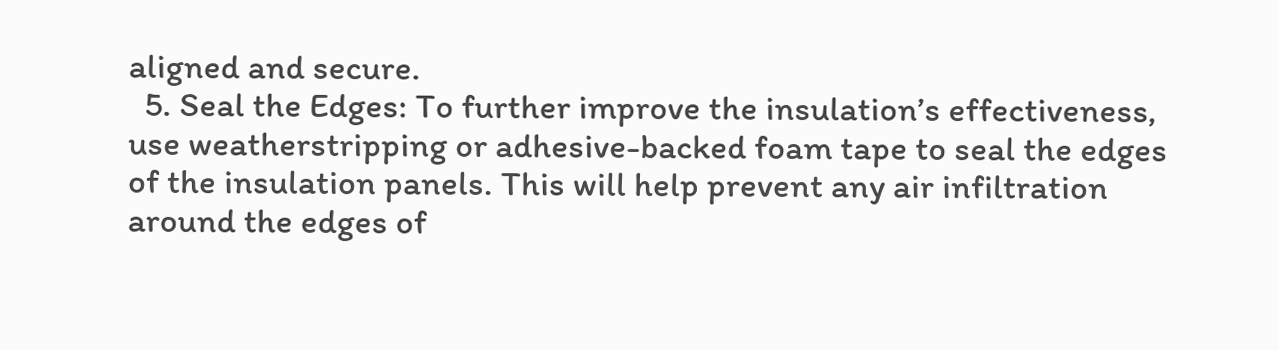aligned and secure.
  5. Seal the Edges: To further improve the insulation’s effectiveness, use weatherstripping or adhesive-backed foam tape to seal the edges of the insulation panels. This will help prevent any air infiltration around the edges of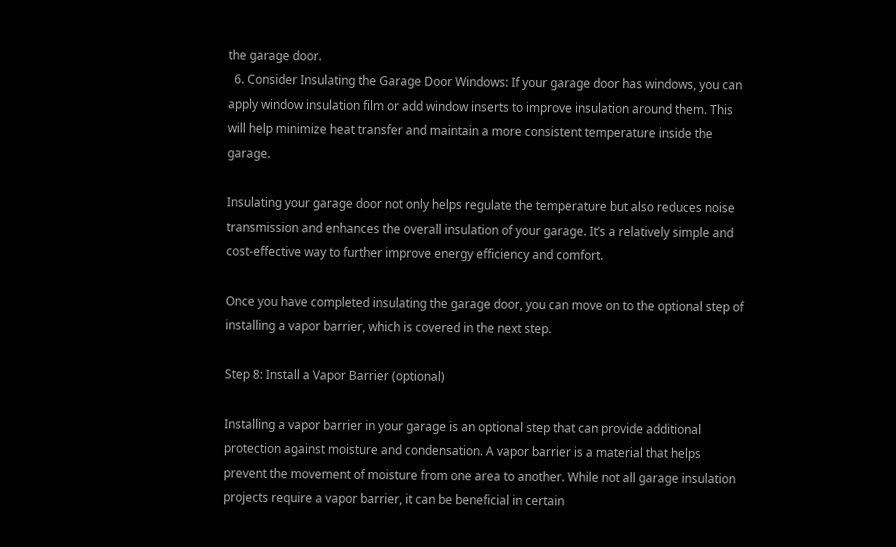the garage door.
  6. Consider Insulating the Garage Door Windows: If your garage door has windows, you can apply window insulation film or add window inserts to improve insulation around them. This will help minimize heat transfer and maintain a more consistent temperature inside the garage.

Insulating your garage door not only helps regulate the temperature but also reduces noise transmission and enhances the overall insulation of your garage. It’s a relatively simple and cost-effective way to further improve energy efficiency and comfort.

Once you have completed insulating the garage door, you can move on to the optional step of installing a vapor barrier, which is covered in the next step.

Step 8: Install a Vapor Barrier (optional)

Installing a vapor barrier in your garage is an optional step that can provide additional protection against moisture and condensation. A vapor barrier is a material that helps prevent the movement of moisture from one area to another. While not all garage insulation projects require a vapor barrier, it can be beneficial in certain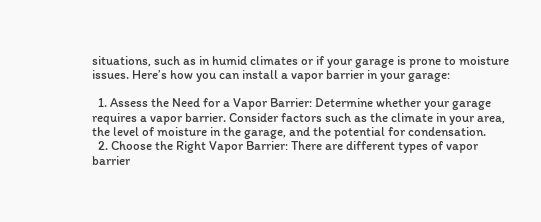situations, such as in humid climates or if your garage is prone to moisture issues. Here’s how you can install a vapor barrier in your garage:

  1. Assess the Need for a Vapor Barrier: Determine whether your garage requires a vapor barrier. Consider factors such as the climate in your area, the level of moisture in the garage, and the potential for condensation.
  2. Choose the Right Vapor Barrier: There are different types of vapor barrier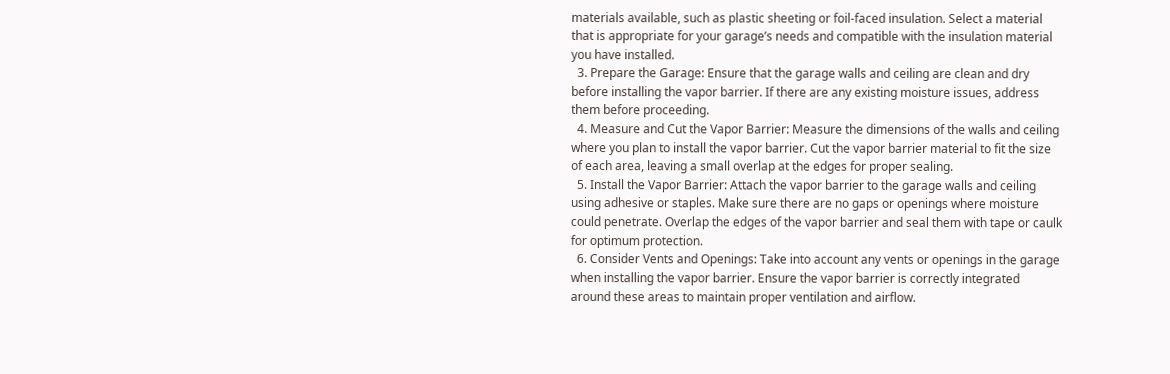materials available, such as plastic sheeting or foil-faced insulation. Select a material that is appropriate for your garage’s needs and compatible with the insulation material you have installed.
  3. Prepare the Garage: Ensure that the garage walls and ceiling are clean and dry before installing the vapor barrier. If there are any existing moisture issues, address them before proceeding.
  4. Measure and Cut the Vapor Barrier: Measure the dimensions of the walls and ceiling where you plan to install the vapor barrier. Cut the vapor barrier material to fit the size of each area, leaving a small overlap at the edges for proper sealing.
  5. Install the Vapor Barrier: Attach the vapor barrier to the garage walls and ceiling using adhesive or staples. Make sure there are no gaps or openings where moisture could penetrate. Overlap the edges of the vapor barrier and seal them with tape or caulk for optimum protection.
  6. Consider Vents and Openings: Take into account any vents or openings in the garage when installing the vapor barrier. Ensure the vapor barrier is correctly integrated around these areas to maintain proper ventilation and airflow.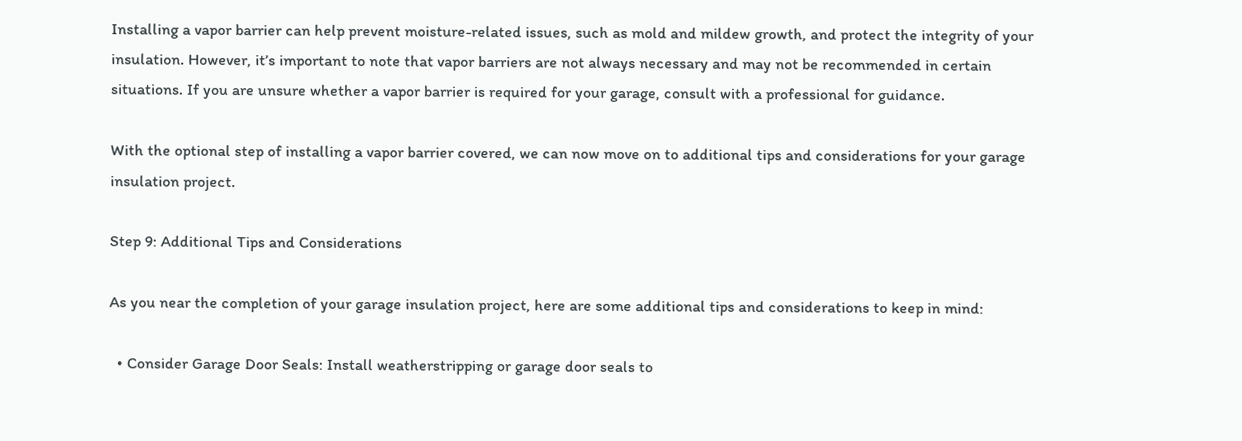Installing a vapor barrier can help prevent moisture-related issues, such as mold and mildew growth, and protect the integrity of your insulation. However, it’s important to note that vapor barriers are not always necessary and may not be recommended in certain situations. If you are unsure whether a vapor barrier is required for your garage, consult with a professional for guidance.

With the optional step of installing a vapor barrier covered, we can now move on to additional tips and considerations for your garage insulation project.

Step 9: Additional Tips and Considerations

As you near the completion of your garage insulation project, here are some additional tips and considerations to keep in mind:

  • Consider Garage Door Seals: Install weatherstripping or garage door seals to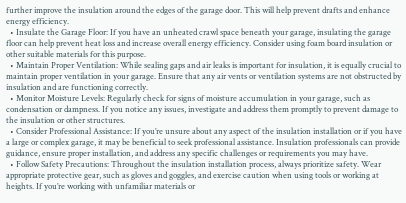further improve the insulation around the edges of the garage door. This will help prevent drafts and enhance energy efficiency.
  • Insulate the Garage Floor: If you have an unheated crawl space beneath your garage, insulating the garage floor can help prevent heat loss and increase overall energy efficiency. Consider using foam board insulation or other suitable materials for this purpose.
  • Maintain Proper Ventilation: While sealing gaps and air leaks is important for insulation, it is equally crucial to maintain proper ventilation in your garage. Ensure that any air vents or ventilation systems are not obstructed by insulation and are functioning correctly.
  • Monitor Moisture Levels: Regularly check for signs of moisture accumulation in your garage, such as condensation or dampness. If you notice any issues, investigate and address them promptly to prevent damage to the insulation or other structures.
  • Consider Professional Assistance: If you’re unsure about any aspect of the insulation installation or if you have a large or complex garage, it may be beneficial to seek professional assistance. Insulation professionals can provide guidance, ensure proper installation, and address any specific challenges or requirements you may have.
  • Follow Safety Precautions: Throughout the insulation installation process, always prioritize safety. Wear appropriate protective gear, such as gloves and goggles, and exercise caution when using tools or working at heights. If you’re working with unfamiliar materials or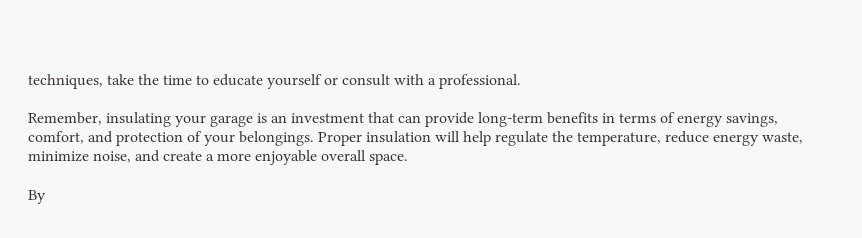techniques, take the time to educate yourself or consult with a professional.

Remember, insulating your garage is an investment that can provide long-term benefits in terms of energy savings, comfort, and protection of your belongings. Proper insulation will help regulate the temperature, reduce energy waste, minimize noise, and create a more enjoyable overall space.

By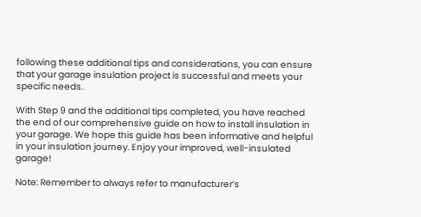following these additional tips and considerations, you can ensure that your garage insulation project is successful and meets your specific needs.

With Step 9 and the additional tips completed, you have reached the end of our comprehensive guide on how to install insulation in your garage. We hope this guide has been informative and helpful in your insulation journey. Enjoy your improved, well-insulated garage!

Note: Remember to always refer to manufacturer’s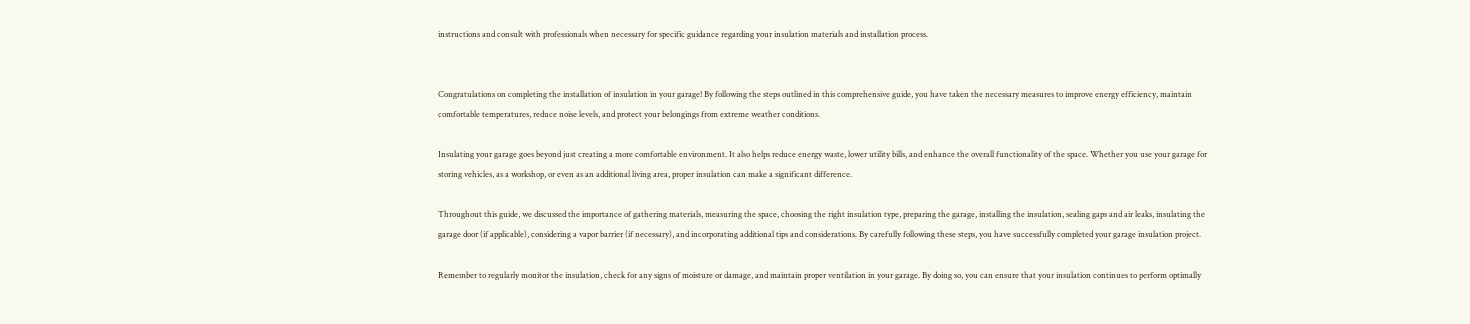instructions and consult with professionals when necessary for specific guidance regarding your insulation materials and installation process.


Congratulations on completing the installation of insulation in your garage! By following the steps outlined in this comprehensive guide, you have taken the necessary measures to improve energy efficiency, maintain comfortable temperatures, reduce noise levels, and protect your belongings from extreme weather conditions.

Insulating your garage goes beyond just creating a more comfortable environment. It also helps reduce energy waste, lower utility bills, and enhance the overall functionality of the space. Whether you use your garage for storing vehicles, as a workshop, or even as an additional living area, proper insulation can make a significant difference.

Throughout this guide, we discussed the importance of gathering materials, measuring the space, choosing the right insulation type, preparing the garage, installing the insulation, sealing gaps and air leaks, insulating the garage door (if applicable), considering a vapor barrier (if necessary), and incorporating additional tips and considerations. By carefully following these steps, you have successfully completed your garage insulation project.

Remember to regularly monitor the insulation, check for any signs of moisture or damage, and maintain proper ventilation in your garage. By doing so, you can ensure that your insulation continues to perform optimally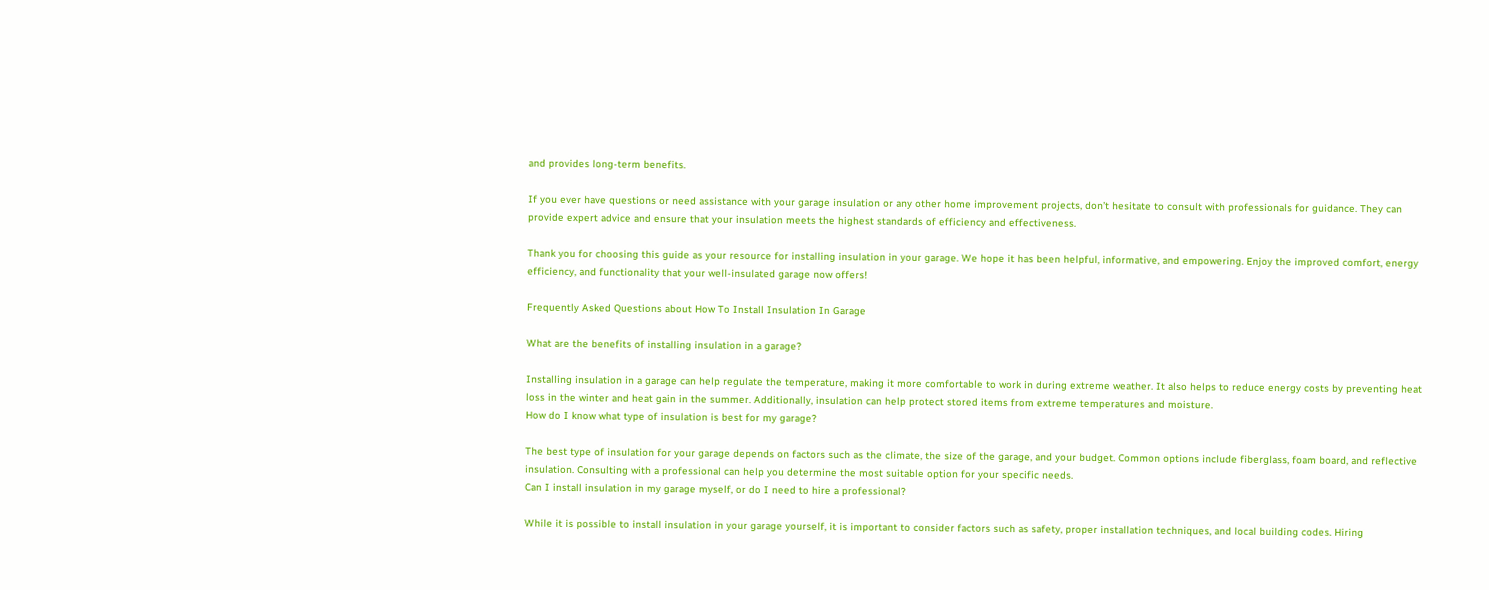and provides long-term benefits.

If you ever have questions or need assistance with your garage insulation or any other home improvement projects, don’t hesitate to consult with professionals for guidance. They can provide expert advice and ensure that your insulation meets the highest standards of efficiency and effectiveness.

Thank you for choosing this guide as your resource for installing insulation in your garage. We hope it has been helpful, informative, and empowering. Enjoy the improved comfort, energy efficiency, and functionality that your well-insulated garage now offers!

Frequently Asked Questions about How To Install Insulation In Garage

What are the benefits of installing insulation in a garage?

Installing insulation in a garage can help regulate the temperature, making it more comfortable to work in during extreme weather. It also helps to reduce energy costs by preventing heat loss in the winter and heat gain in the summer. Additionally, insulation can help protect stored items from extreme temperatures and moisture.
How do I know what type of insulation is best for my garage?

The best type of insulation for your garage depends on factors such as the climate, the size of the garage, and your budget. Common options include fiberglass, foam board, and reflective insulation. Consulting with a professional can help you determine the most suitable option for your specific needs.
Can I install insulation in my garage myself, or do I need to hire a professional?

While it is possible to install insulation in your garage yourself, it is important to consider factors such as safety, proper installation techniques, and local building codes. Hiring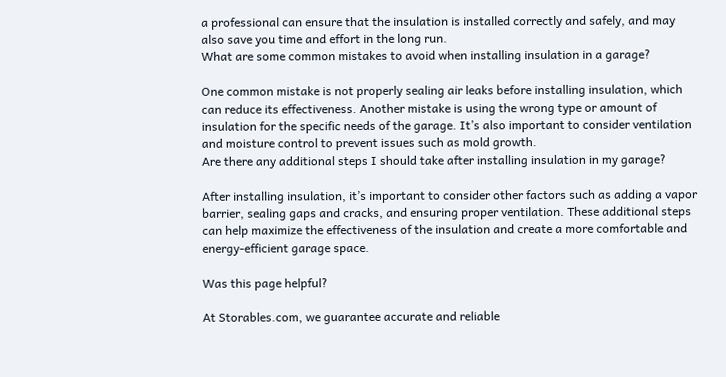a professional can ensure that the insulation is installed correctly and safely, and may also save you time and effort in the long run.
What are some common mistakes to avoid when installing insulation in a garage?

One common mistake is not properly sealing air leaks before installing insulation, which can reduce its effectiveness. Another mistake is using the wrong type or amount of insulation for the specific needs of the garage. It’s also important to consider ventilation and moisture control to prevent issues such as mold growth.
Are there any additional steps I should take after installing insulation in my garage?

After installing insulation, it’s important to consider other factors such as adding a vapor barrier, sealing gaps and cracks, and ensuring proper ventilation. These additional steps can help maximize the effectiveness of the insulation and create a more comfortable and energy-efficient garage space.

Was this page helpful?

At Storables.com, we guarantee accurate and reliable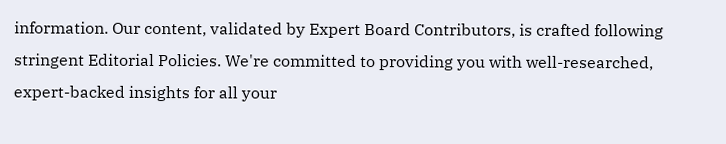information. Our content, validated by Expert Board Contributors, is crafted following stringent Editorial Policies. We're committed to providing you with well-researched, expert-backed insights for all your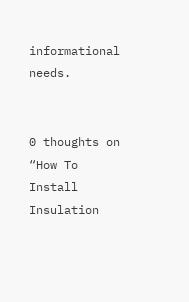informational needs.


0 thoughts on “How To Install Insulation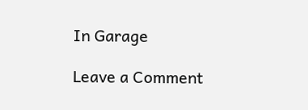In Garage

Leave a Comment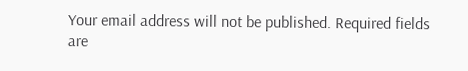Your email address will not be published. Required fields are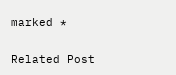marked *

Related Post